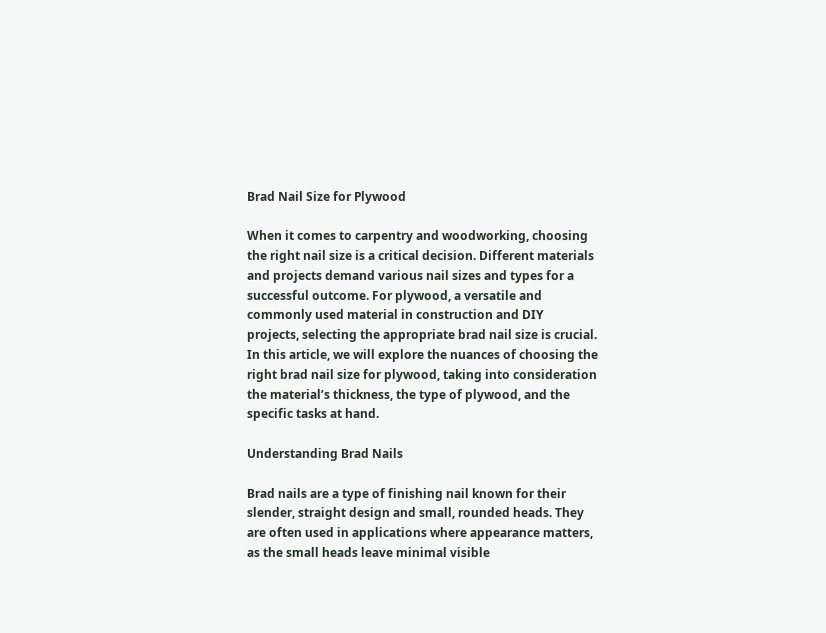Brad Nail Size for Plywood

When it comes to carpentry and woodworking, choosing the right nail size is a critical decision. Different materials and projects demand various nail sizes and types for a successful outcome. For plywood, a versatile and commonly used material in construction and DIY projects, selecting the appropriate brad nail size is crucial. In this article, we will explore the nuances of choosing the right brad nail size for plywood, taking into consideration the material’s thickness, the type of plywood, and the specific tasks at hand.

Understanding Brad Nails

Brad nails are a type of finishing nail known for their slender, straight design and small, rounded heads. They are often used in applications where appearance matters, as the small heads leave minimal visible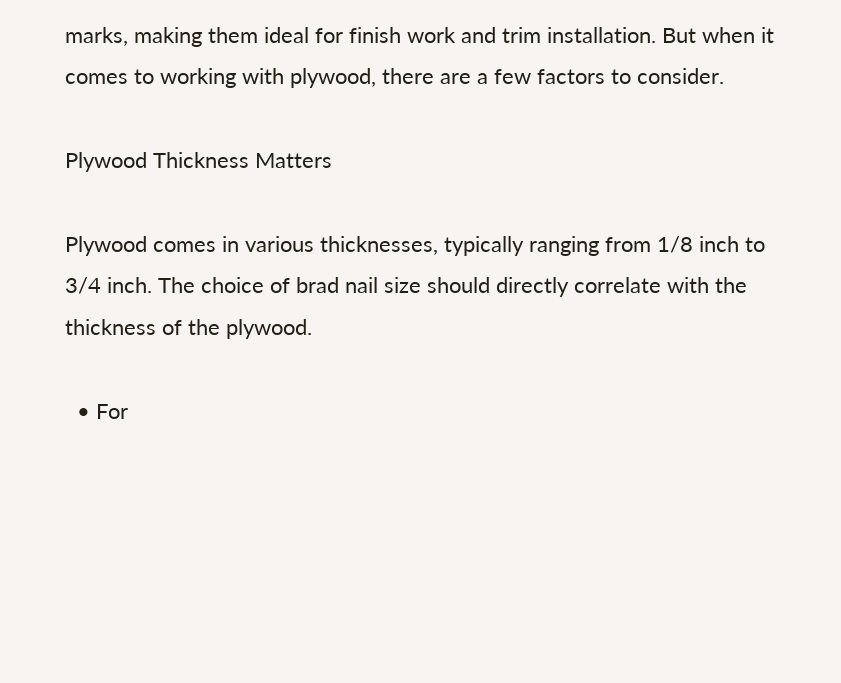marks, making them ideal for finish work and trim installation. But when it comes to working with plywood, there are a few factors to consider.

Plywood Thickness Matters

Plywood comes in various thicknesses, typically ranging from 1/8 inch to 3/4 inch. The choice of brad nail size should directly correlate with the thickness of the plywood.

  • For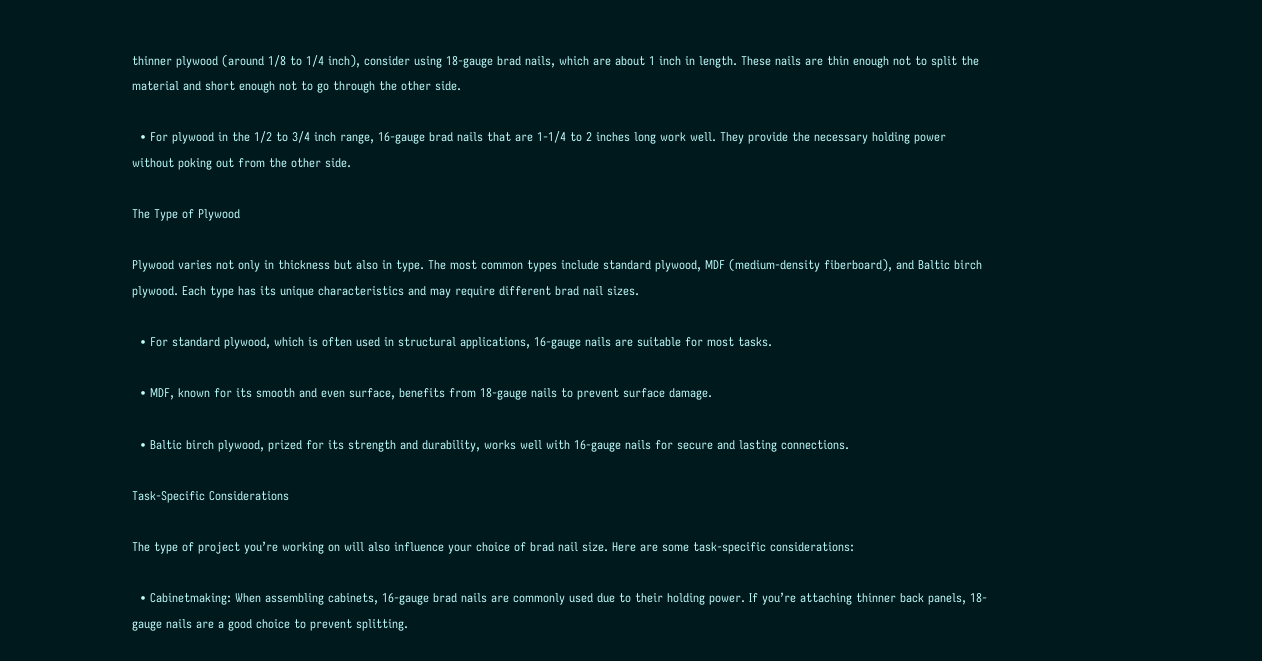thinner plywood (around 1/8 to 1/4 inch), consider using 18-gauge brad nails, which are about 1 inch in length. These nails are thin enough not to split the material and short enough not to go through the other side.

  • For plywood in the 1/2 to 3/4 inch range, 16-gauge brad nails that are 1-1/4 to 2 inches long work well. They provide the necessary holding power without poking out from the other side.

The Type of Plywood

Plywood varies not only in thickness but also in type. The most common types include standard plywood, MDF (medium-density fiberboard), and Baltic birch plywood. Each type has its unique characteristics and may require different brad nail sizes.

  • For standard plywood, which is often used in structural applications, 16-gauge nails are suitable for most tasks.

  • MDF, known for its smooth and even surface, benefits from 18-gauge nails to prevent surface damage.

  • Baltic birch plywood, prized for its strength and durability, works well with 16-gauge nails for secure and lasting connections.

Task-Specific Considerations

The type of project you’re working on will also influence your choice of brad nail size. Here are some task-specific considerations:

  • Cabinetmaking: When assembling cabinets, 16-gauge brad nails are commonly used due to their holding power. If you’re attaching thinner back panels, 18-gauge nails are a good choice to prevent splitting.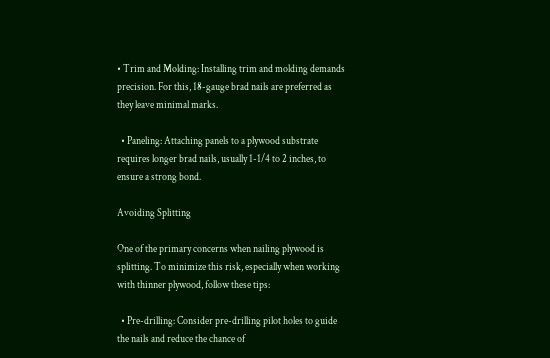• Trim and Molding: Installing trim and molding demands precision. For this, 18-gauge brad nails are preferred as they leave minimal marks.

  • Paneling: Attaching panels to a plywood substrate requires longer brad nails, usually 1-1/4 to 2 inches, to ensure a strong bond.

Avoiding Splitting

One of the primary concerns when nailing plywood is splitting. To minimize this risk, especially when working with thinner plywood, follow these tips:

  • Pre-drilling: Consider pre-drilling pilot holes to guide the nails and reduce the chance of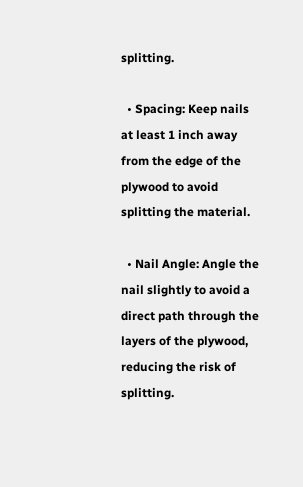splitting.

  • Spacing: Keep nails at least 1 inch away from the edge of the plywood to avoid splitting the material.

  • Nail Angle: Angle the nail slightly to avoid a direct path through the layers of the plywood, reducing the risk of splitting.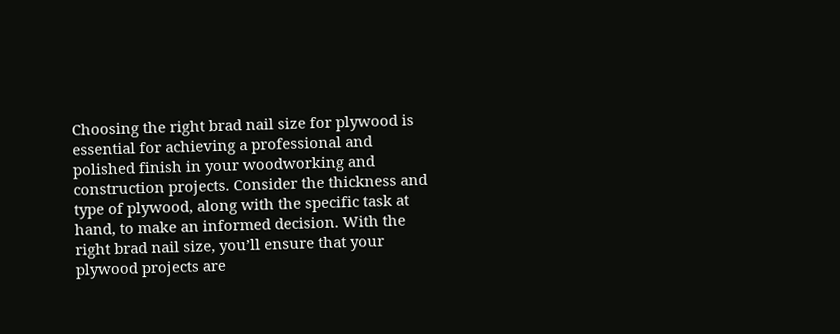Choosing the right brad nail size for plywood is essential for achieving a professional and polished finish in your woodworking and construction projects. Consider the thickness and type of plywood, along with the specific task at hand, to make an informed decision. With the right brad nail size, you’ll ensure that your plywood projects are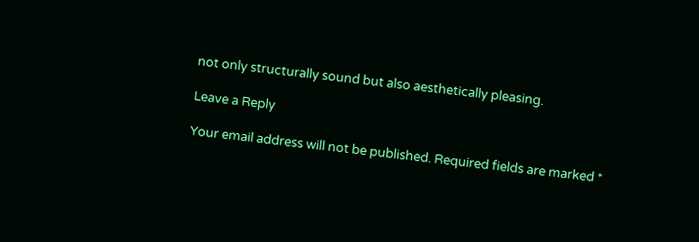not only structurally sound but also aesthetically pleasing.

Leave a Reply

Your email address will not be published. Required fields are marked *